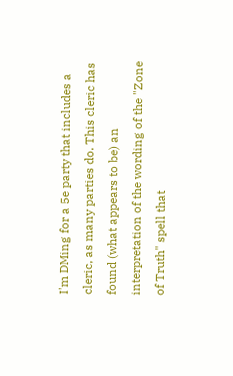I'm DMing for a 5e party that includes a cleric, as many parties do. This cleric has found (what appears to be) an interpretation of the wording of the "Zone of Truth" spell that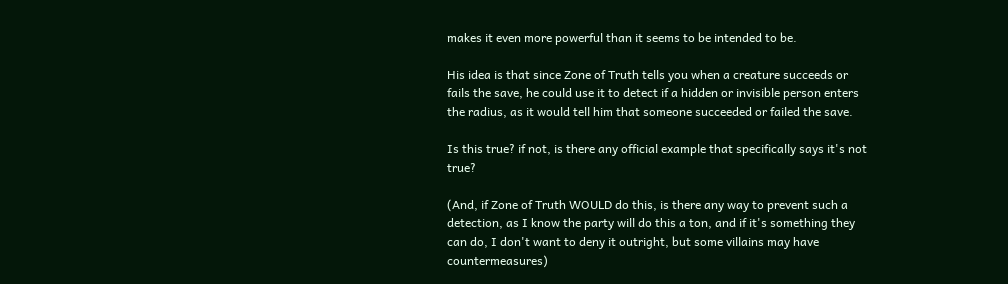makes it even more powerful than it seems to be intended to be.

His idea is that since Zone of Truth tells you when a creature succeeds or fails the save, he could use it to detect if a hidden or invisible person enters the radius, as it would tell him that someone succeeded or failed the save.

Is this true? if not, is there any official example that specifically says it's not true?

(And, if Zone of Truth WOULD do this, is there any way to prevent such a detection, as I know the party will do this a ton, and if it's something they can do, I don't want to deny it outright, but some villains may have countermeasures)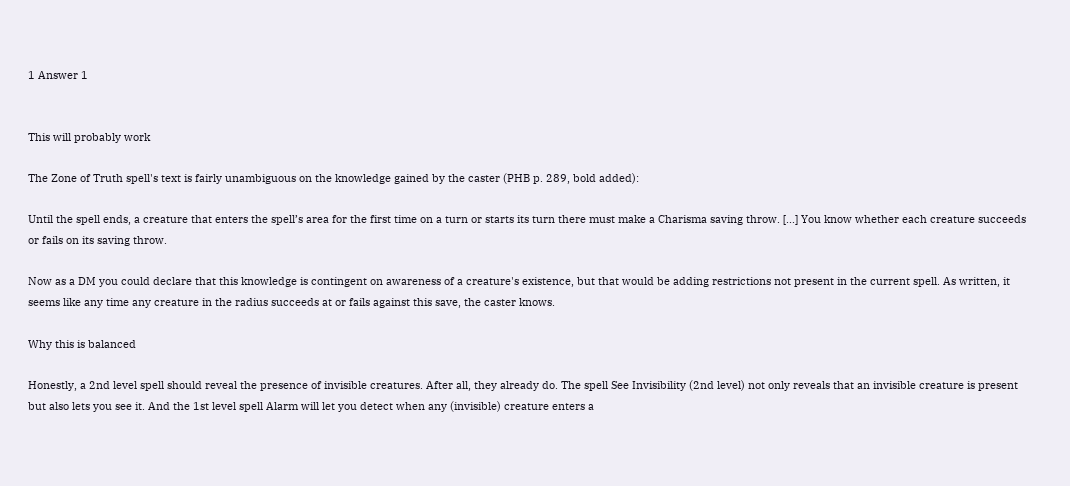1 Answer 1


This will probably work

The Zone of Truth spell's text is fairly unambiguous on the knowledge gained by the caster (PHB p. 289, bold added):

Until the spell ends, a creature that enters the spell’s area for the first time on a turn or starts its turn there must make a Charisma saving throw. [...] You know whether each creature succeeds or fails on its saving throw.

Now as a DM you could declare that this knowledge is contingent on awareness of a creature's existence, but that would be adding restrictions not present in the current spell. As written, it seems like any time any creature in the radius succeeds at or fails against this save, the caster knows.

Why this is balanced

Honestly, a 2nd level spell should reveal the presence of invisible creatures. After all, they already do. The spell See Invisibility (2nd level) not only reveals that an invisible creature is present but also lets you see it. And the 1st level spell Alarm will let you detect when any (invisible) creature enters a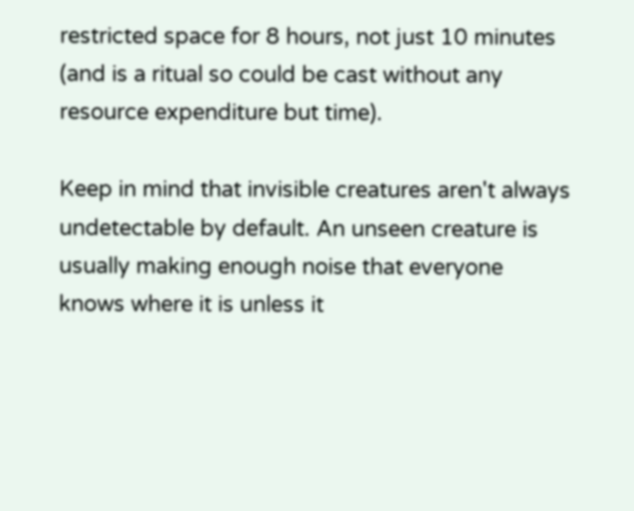restricted space for 8 hours, not just 10 minutes (and is a ritual so could be cast without any resource expenditure but time).

Keep in mind that invisible creatures aren't always undetectable by default. An unseen creature is usually making enough noise that everyone knows where it is unless it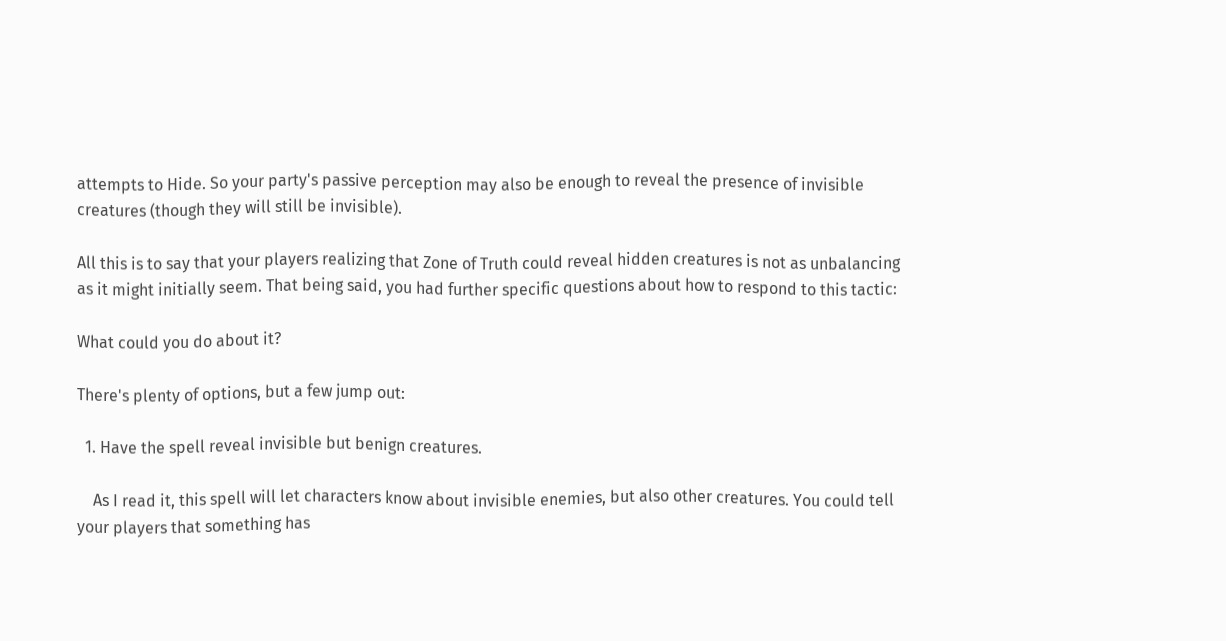attempts to Hide. So your party's passive perception may also be enough to reveal the presence of invisible creatures (though they will still be invisible).

All this is to say that your players realizing that Zone of Truth could reveal hidden creatures is not as unbalancing as it might initially seem. That being said, you had further specific questions about how to respond to this tactic:

What could you do about it?

There's plenty of options, but a few jump out:

  1. Have the spell reveal invisible but benign creatures.

    As I read it, this spell will let characters know about invisible enemies, but also other creatures. You could tell your players that something has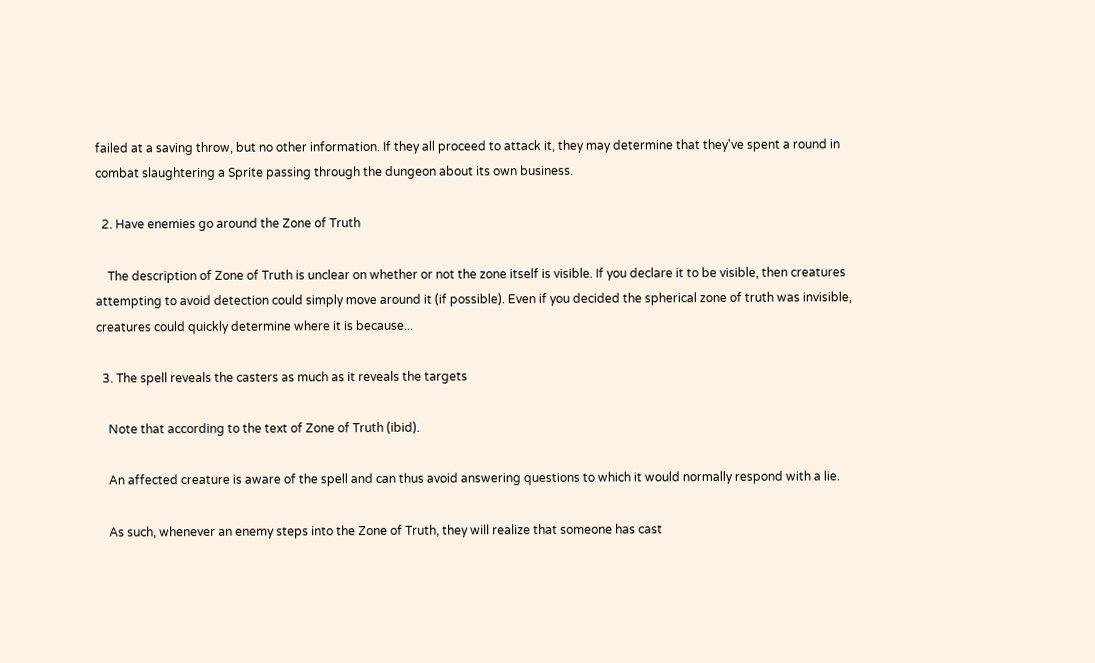failed at a saving throw, but no other information. If they all proceed to attack it, they may determine that they've spent a round in combat slaughtering a Sprite passing through the dungeon about its own business.

  2. Have enemies go around the Zone of Truth

    The description of Zone of Truth is unclear on whether or not the zone itself is visible. If you declare it to be visible, then creatures attempting to avoid detection could simply move around it (if possible). Even if you decided the spherical zone of truth was invisible, creatures could quickly determine where it is because...

  3. The spell reveals the casters as much as it reveals the targets

    Note that according to the text of Zone of Truth (ibid).

    An affected creature is aware of the spell and can thus avoid answering questions to which it would normally respond with a lie.

    As such, whenever an enemy steps into the Zone of Truth, they will realize that someone has cast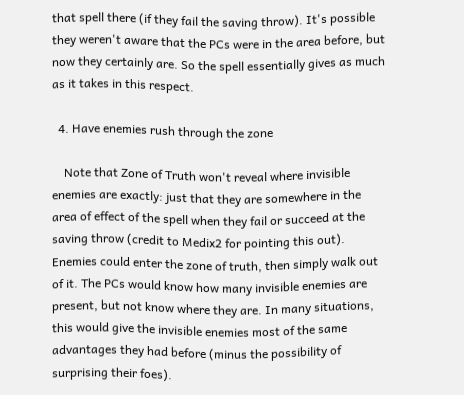that spell there (if they fail the saving throw). It's possible they weren't aware that the PCs were in the area before, but now they certainly are. So the spell essentially gives as much as it takes in this respect.

  4. Have enemies rush through the zone

    Note that Zone of Truth won't reveal where invisible enemies are exactly: just that they are somewhere in the area of effect of the spell when they fail or succeed at the saving throw (credit to Medix2 for pointing this out). Enemies could enter the zone of truth, then simply walk out of it. The PCs would know how many invisible enemies are present, but not know where they are. In many situations, this would give the invisible enemies most of the same advantages they had before (minus the possibility of surprising their foes).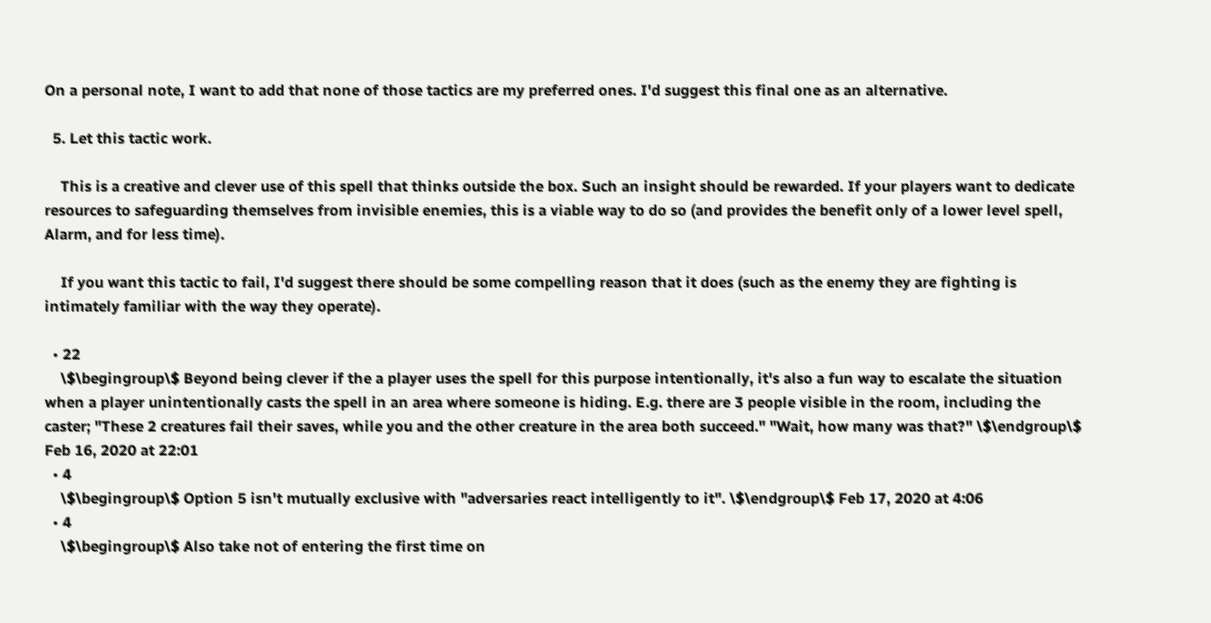On a personal note, I want to add that none of those tactics are my preferred ones. I'd suggest this final one as an alternative.

  5. Let this tactic work.

    This is a creative and clever use of this spell that thinks outside the box. Such an insight should be rewarded. If your players want to dedicate resources to safeguarding themselves from invisible enemies, this is a viable way to do so (and provides the benefit only of a lower level spell, Alarm, and for less time).

    If you want this tactic to fail, I'd suggest there should be some compelling reason that it does (such as the enemy they are fighting is intimately familiar with the way they operate).

  • 22
    \$\begingroup\$ Beyond being clever if the a player uses the spell for this purpose intentionally, it's also a fun way to escalate the situation when a player unintentionally casts the spell in an area where someone is hiding. E.g. there are 3 people visible in the room, including the caster; "These 2 creatures fail their saves, while you and the other creature in the area both succeed." "Wait, how many was that?" \$\endgroup\$ Feb 16, 2020 at 22:01
  • 4
    \$\begingroup\$ Option 5 isn't mutually exclusive with "adversaries react intelligently to it". \$\endgroup\$ Feb 17, 2020 at 4:06
  • 4
    \$\begingroup\$ Also take not of entering the first time on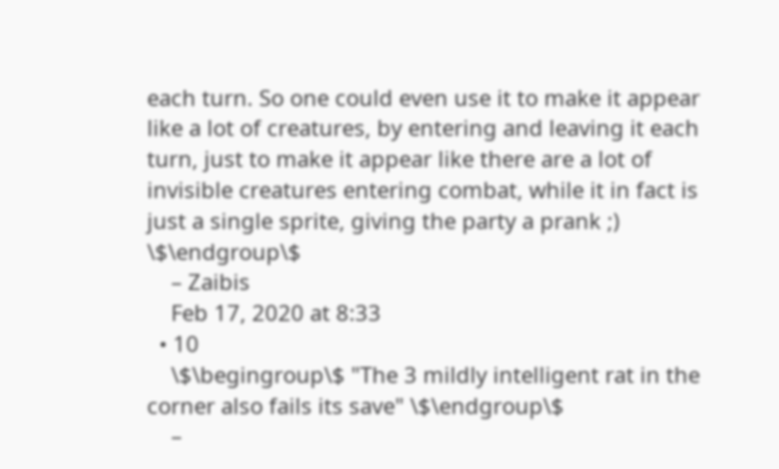each turn. So one could even use it to make it appear like a lot of creatures, by entering and leaving it each turn, just to make it appear like there are a lot of invisible creatures entering combat, while it in fact is just a single sprite, giving the party a prank ;) \$\endgroup\$
    – Zaibis
    Feb 17, 2020 at 8:33
  • 10
    \$\begingroup\$ "The 3 mildly intelligent rat in the corner also fails its save" \$\endgroup\$
    –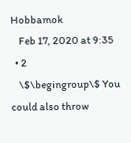Hobbamok
    Feb 17, 2020 at 9:35
  • 2
    \$\begingroup\$ You could also throw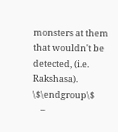monsters at them that wouldn't be detected, (i.e. Rakshasa). \$\endgroup\$
    –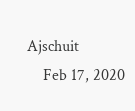Ajschuit
    Feb 17, 2020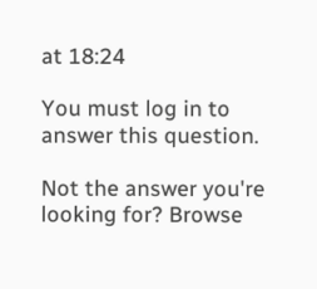at 18:24

You must log in to answer this question.

Not the answer you're looking for? Browse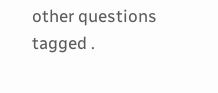other questions tagged .